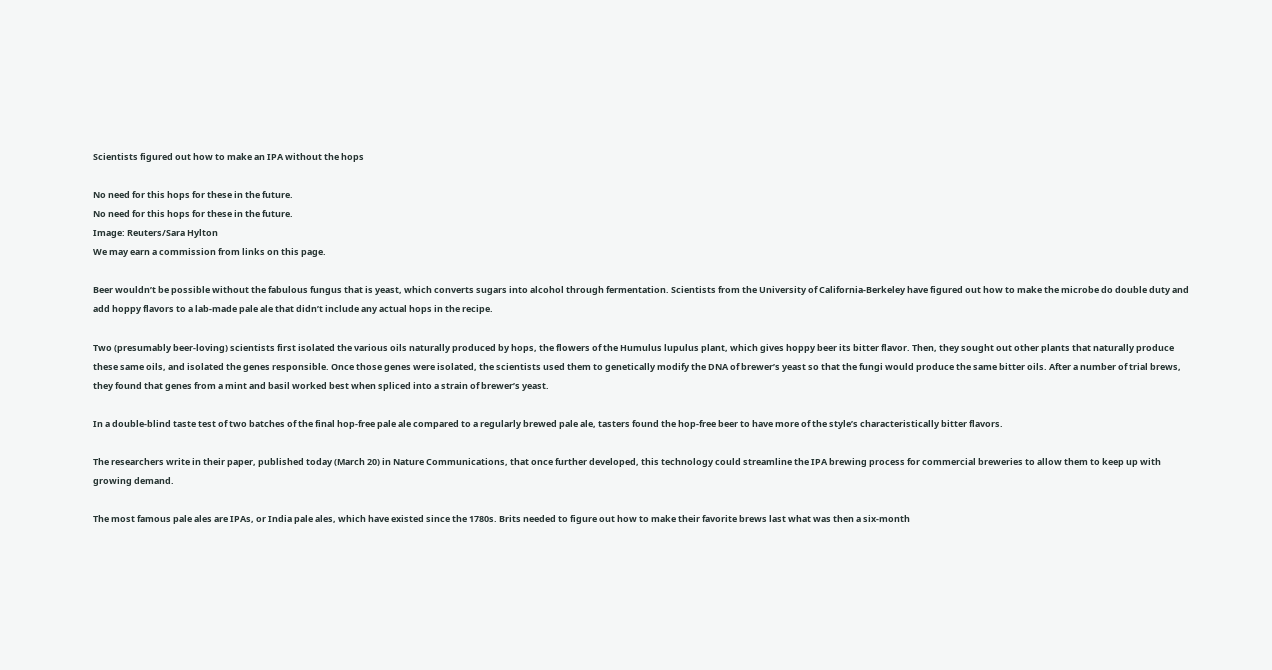Scientists figured out how to make an IPA without the hops

No need for this hops for these in the future.
No need for this hops for these in the future.
Image: Reuters/Sara Hylton
We may earn a commission from links on this page.

Beer wouldn’t be possible without the fabulous fungus that is yeast, which converts sugars into alcohol through fermentation. Scientists from the University of California-Berkeley have figured out how to make the microbe do double duty and add hoppy flavors to a lab-made pale ale that didn’t include any actual hops in the recipe.

Two (presumably beer-loving) scientists first isolated the various oils naturally produced by hops, the flowers of the Humulus lupulus plant, which gives hoppy beer its bitter flavor. Then, they sought out other plants that naturally produce these same oils, and isolated the genes responsible. Once those genes were isolated, the scientists used them to genetically modify the DNA of brewer’s yeast so that the fungi would produce the same bitter oils. After a number of trial brews, they found that genes from a mint and basil worked best when spliced into a strain of brewer’s yeast.

In a double-blind taste test of two batches of the final hop-free pale ale compared to a regularly brewed pale ale, tasters found the hop-free beer to have more of the style’s characteristically bitter flavors.

The researchers write in their paper, published today (March 20) in Nature Communications, that once further developed, this technology could streamline the IPA brewing process for commercial breweries to allow them to keep up with growing demand.

The most famous pale ales are IPAs, or India pale ales, which have existed since the 1780s. Brits needed to figure out how to make their favorite brews last what was then a six-month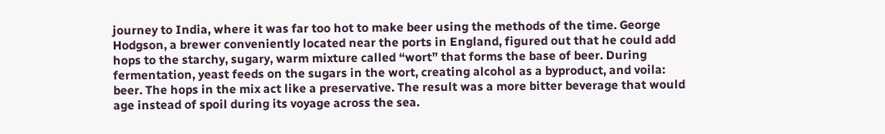journey to India, where it was far too hot to make beer using the methods of the time. George Hodgson, a brewer conveniently located near the ports in England, figured out that he could add hops to the starchy, sugary, warm mixture called “wort” that forms the base of beer. During fermentation, yeast feeds on the sugars in the wort, creating alcohol as a byproduct, and voila: beer. The hops in the mix act like a preservative. The result was a more bitter beverage that would age instead of spoil during its voyage across the sea.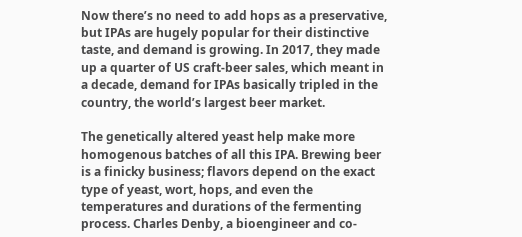Now there’s no need to add hops as a preservative, but IPAs are hugely popular for their distinctive taste, and demand is growing. In 2017, they made up a quarter of US craft-beer sales, which meant in  a decade, demand for IPAs basically tripled in the country, the world’s largest beer market.

The genetically altered yeast help make more homogenous batches of all this IPA. Brewing beer is a finicky business; flavors depend on the exact type of yeast, wort, hops, and even the temperatures and durations of the fermenting process. Charles Denby, a bioengineer and co-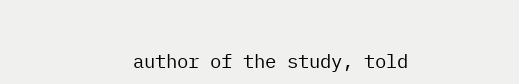author of the study, told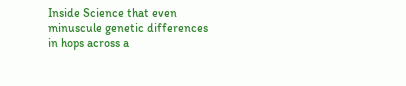Inside Science that even minuscule genetic differences in hops across a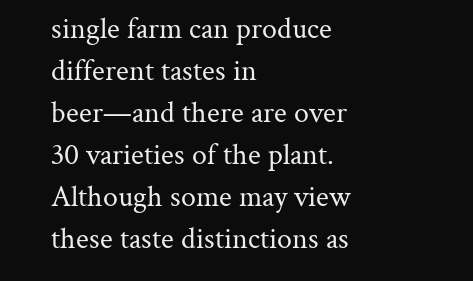single farm can produce different tastes in beer—and there are over 30 varieties of the plant. Although some may view these taste distinctions as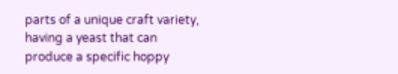parts of a unique craft variety, having a yeast that can produce a specific hoppy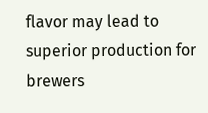flavor may lead to superior production for brewers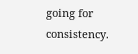going for consistency.